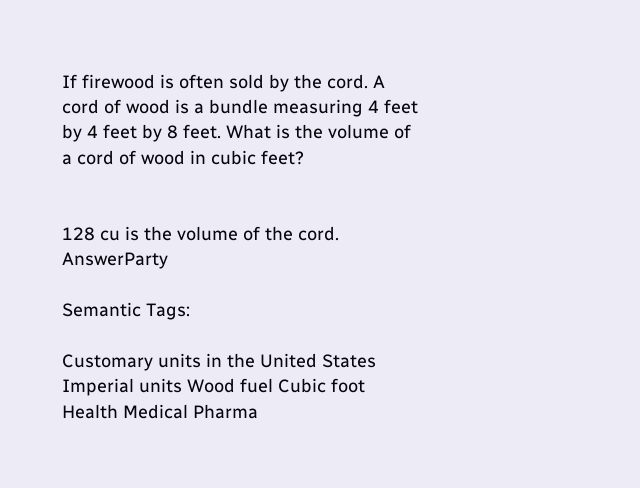If firewood is often sold by the cord. A cord of wood is a bundle measuring 4 feet by 4 feet by 8 feet. What is the volume of a cord of wood in cubic feet?


128 cu is the volume of the cord. AnswerParty

Semantic Tags:

Customary units in the United States Imperial units Wood fuel Cubic foot Health Medical Pharma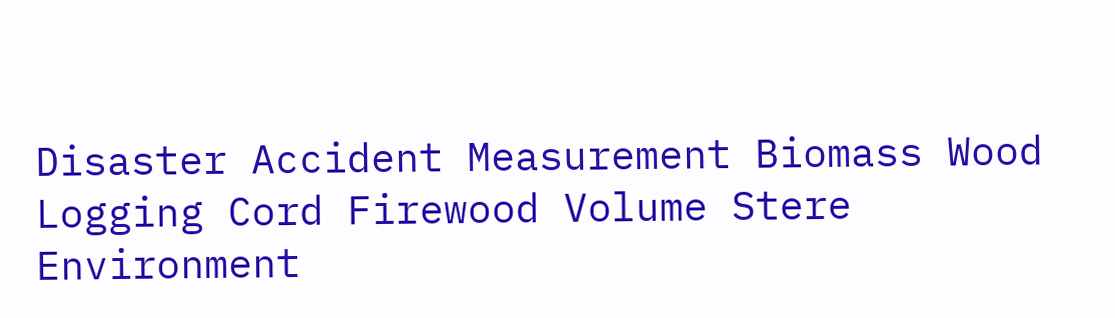Disaster Accident Measurement Biomass Wood Logging Cord Firewood Volume Stere Environment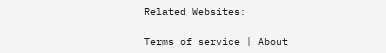Related Websites:

Terms of service | About